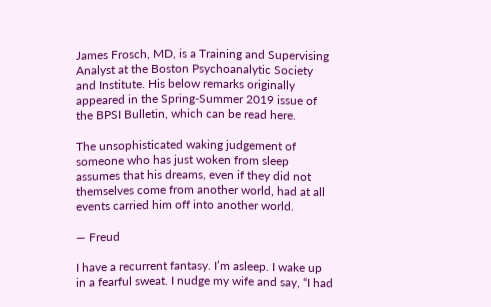James Frosch, MD, is a Training and Supervising Analyst at the Boston Psychoanalytic Society and Institute. His below remarks originally appeared in the Spring-Summer 2019 issue of the BPSI Bulletin, which can be read here.

The unsophisticated waking judgement of someone who has just woken from sleep assumes that his dreams, even if they did not themselves come from another world, had at all events carried him off into another world.

— Freud

I have a recurrent fantasy. I’m asleep. I wake up in a fearful sweat. I nudge my wife and say, “I had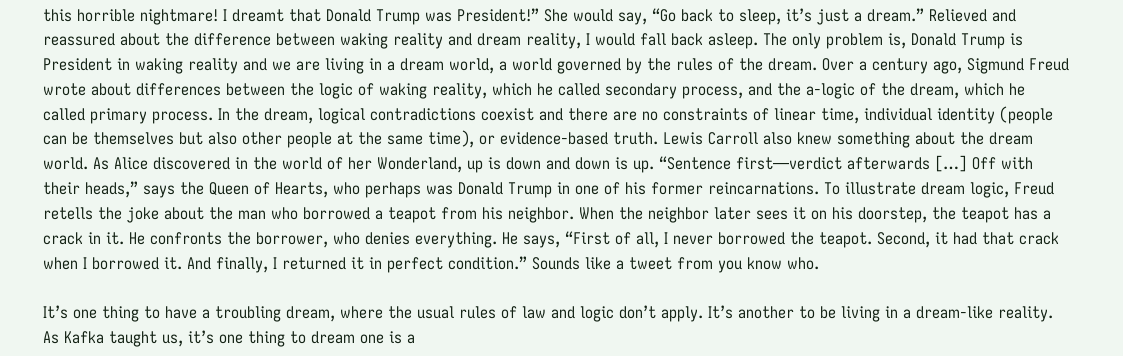this horrible nightmare! I dreamt that Donald Trump was President!” She would say, “Go back to sleep, it’s just a dream.” Relieved and reassured about the difference between waking reality and dream reality, I would fall back asleep. The only problem is, Donald Trump is President in waking reality and we are living in a dream world, a world governed by the rules of the dream. Over a century ago, Sigmund Freud wrote about differences between the logic of waking reality, which he called secondary process, and the a-logic of the dream, which he called primary process. In the dream, logical contradictions coexist and there are no constraints of linear time, individual identity (people can be themselves but also other people at the same time), or evidence-based truth. Lewis Carroll also knew something about the dream world. As Alice discovered in the world of her Wonderland, up is down and down is up. “Sentence first—verdict afterwards […] Off with their heads,” says the Queen of Hearts, who perhaps was Donald Trump in one of his former reincarnations. To illustrate dream logic, Freud retells the joke about the man who borrowed a teapot from his neighbor. When the neighbor later sees it on his doorstep, the teapot has a crack in it. He confronts the borrower, who denies everything. He says, “First of all, I never borrowed the teapot. Second, it had that crack when I borrowed it. And finally, I returned it in perfect condition.” Sounds like a tweet from you know who.

It’s one thing to have a troubling dream, where the usual rules of law and logic don’t apply. It’s another to be living in a dream-like reality. As Kafka taught us, it’s one thing to dream one is a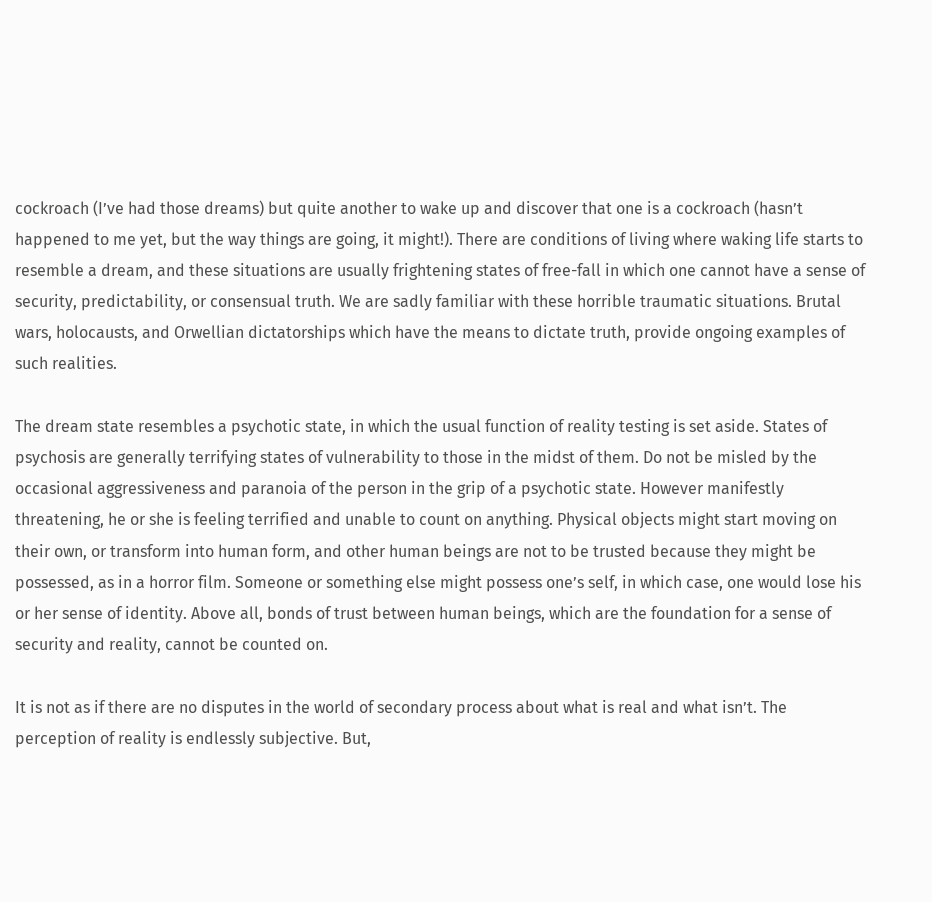cockroach (I’ve had those dreams) but quite another to wake up and discover that one is a cockroach (hasn’t happened to me yet, but the way things are going, it might!). There are conditions of living where waking life starts to resemble a dream, and these situations are usually frightening states of free-fall in which one cannot have a sense of security, predictability, or consensual truth. We are sadly familiar with these horrible traumatic situations. Brutal wars, holocausts, and Orwellian dictatorships which have the means to dictate truth, provide ongoing examples of such realities.

The dream state resembles a psychotic state, in which the usual function of reality testing is set aside. States of psychosis are generally terrifying states of vulnerability to those in the midst of them. Do not be misled by the occasional aggressiveness and paranoia of the person in the grip of a psychotic state. However manifestly threatening, he or she is feeling terrified and unable to count on anything. Physical objects might start moving on their own, or transform into human form, and other human beings are not to be trusted because they might be possessed, as in a horror film. Someone or something else might possess one’s self, in which case, one would lose his or her sense of identity. Above all, bonds of trust between human beings, which are the foundation for a sense of security and reality, cannot be counted on.

It is not as if there are no disputes in the world of secondary process about what is real and what isn’t. The perception of reality is endlessly subjective. But,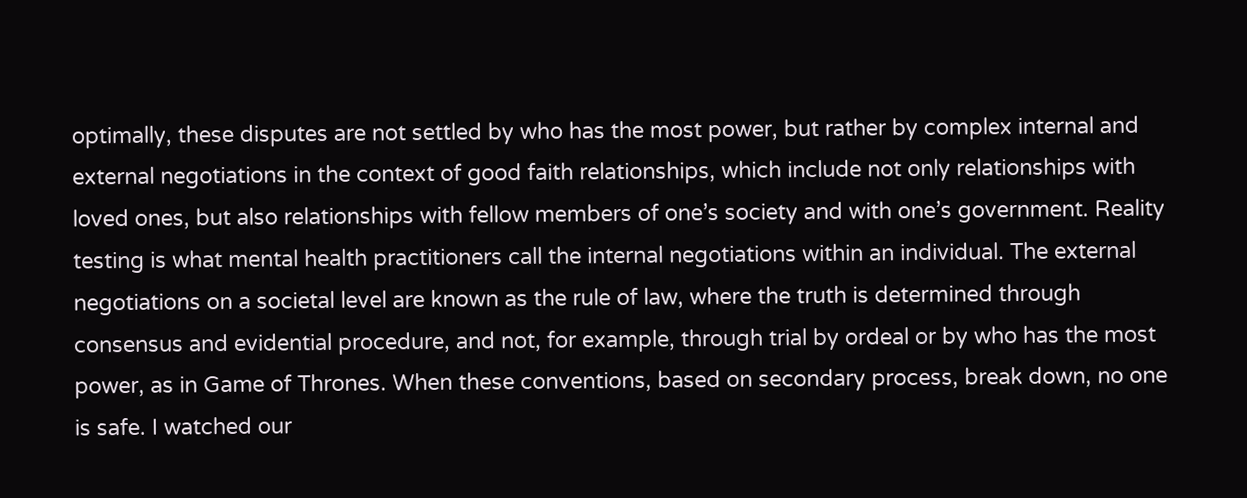optimally, these disputes are not settled by who has the most power, but rather by complex internal and external negotiations in the context of good faith relationships, which include not only relationships with loved ones, but also relationships with fellow members of one’s society and with one’s government. Reality testing is what mental health practitioners call the internal negotiations within an individual. The external negotiations on a societal level are known as the rule of law, where the truth is determined through consensus and evidential procedure, and not, for example, through trial by ordeal or by who has the most power, as in Game of Thrones. When these conventions, based on secondary process, break down, no one is safe. I watched our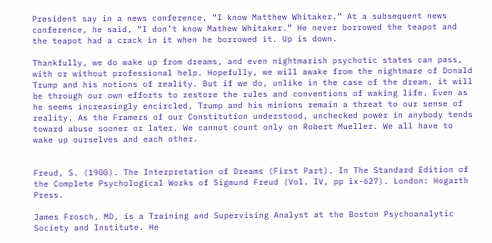President say in a news conference, “I know Matthew Whitaker.” At a subsequent news conference, he said, “I don’t know Mathew Whitaker.” He never borrowed the teapot and the teapot had a crack in it when he borrowed it. Up is down.

Thankfully, we do wake up from dreams, and even nightmarish psychotic states can pass, with or without professional help. Hopefully, we will awake from the nightmare of Donald Trump and his notions of reality. But if we do, unlike in the case of the dream, it will be through our own efforts to restore the rules and conventions of waking life. Even as he seems increasingly encircled, Trump and his minions remain a threat to our sense of reality. As the Framers of our Constitution understood, unchecked power in anybody tends toward abuse sooner or later. We cannot count only on Robert Mueller. We all have to wake up ourselves and each other.


Freud, S. (1900). The Interpretation of Dreams (First Part). In The Standard Edition of the Complete Psychological Works of Sigmund Freud (Vol. IV, pp ix-627). London: Hogarth Press.

James Frosch, MD, is a Training and Supervising Analyst at the Boston Psychoanalytic Society and Institute. He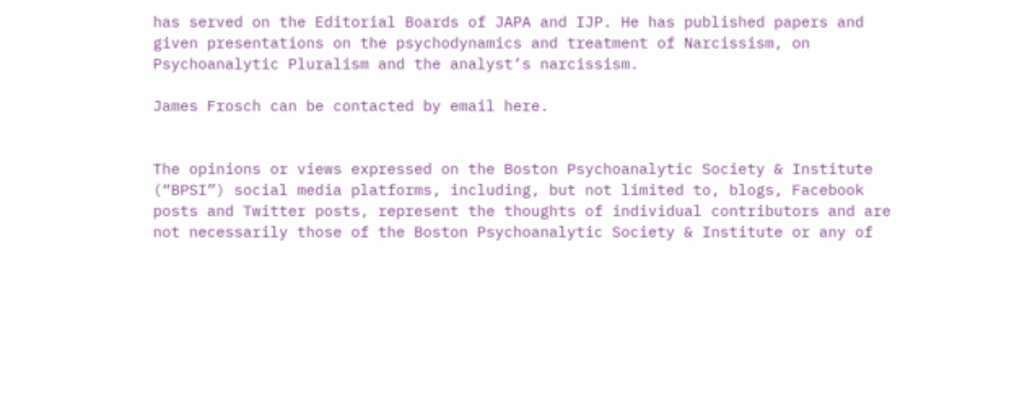has served on the Editorial Boards of JAPA and IJP. He has published papers and given presentations on the psychodynamics and treatment of Narcissism, on Psychoanalytic Pluralism and the analyst’s narcissism.

James Frosch can be contacted by email here.


The opinions or views expressed on the Boston Psychoanalytic Society & Institute (“BPSI”) social media platforms, including, but not limited to, blogs, Facebook posts and Twitter posts, represent the thoughts of individual contributors and are not necessarily those of the Boston Psychoanalytic Society & Institute or any of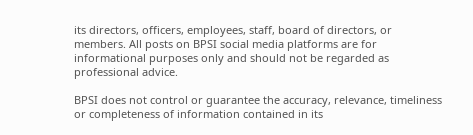its directors, officers, employees, staff, board of directors, or members. All posts on BPSI social media platforms are for informational purposes only and should not be regarded as professional advice.

BPSI does not control or guarantee the accuracy, relevance, timeliness or completeness of information contained in its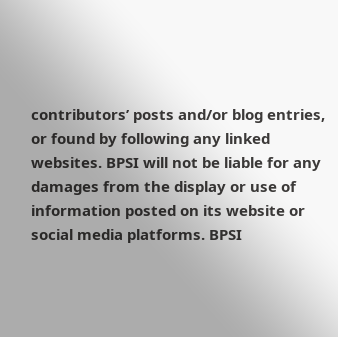contributors’ posts and/or blog entries, or found by following any linked websites. BPSI will not be liable for any damages from the display or use of information posted on its website or social media platforms. BPSI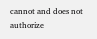cannot and does not authorize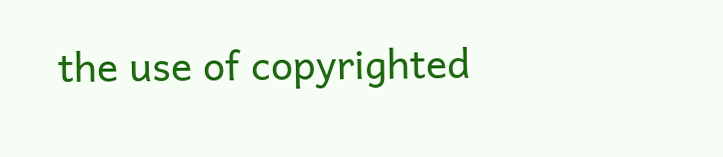the use of copyrighted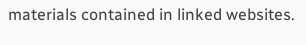materials contained in linked websites.